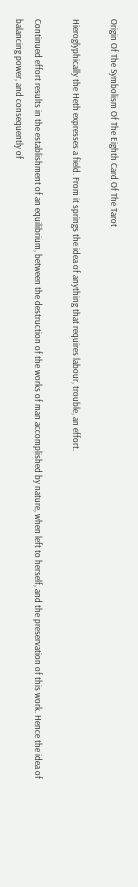Origin Of The Symbolism Of The Eighth Card Of The Tarot

Hieroglyphically the Heth expresses a field. From it springs the idea of anything that requires labour, trouble, an effort.

Continued effort results in the establishment of an equilibrium, between the destruction of the works of man accomplished by nature, when left to herself, and the preservation of this work. Hence the idea of balancing power, and consequently of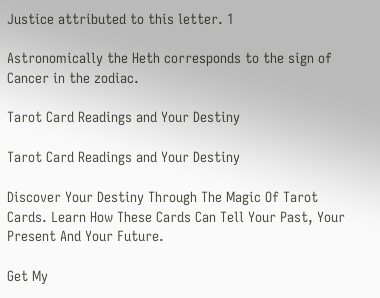Justice attributed to this letter. 1

Astronomically the Heth corresponds to the sign of Cancer in the zodiac.

Tarot Card Readings and Your Destiny

Tarot Card Readings and Your Destiny

Discover Your Destiny Through The Magic Of Tarot Cards. Learn How These Cards Can Tell Your Past, Your Present And Your Future.

Get My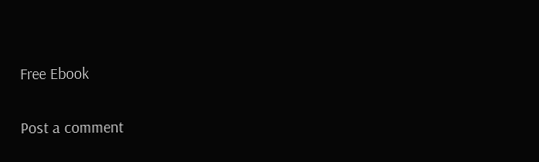Free Ebook

Post a comment